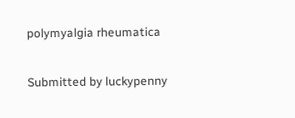polymyalgia rheumatica

Submitted by luckypenny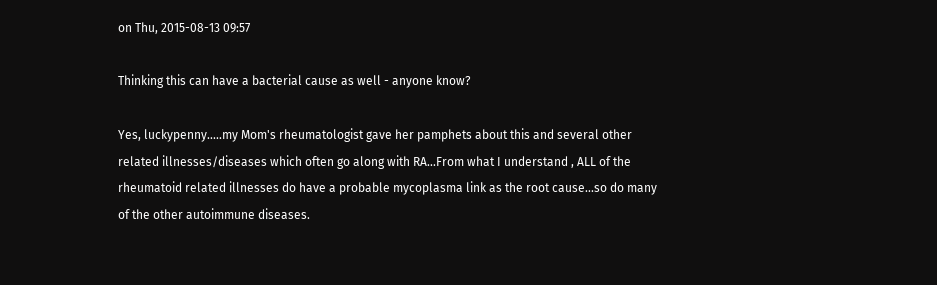on Thu, 2015-08-13 09:57

Thinking this can have a bacterial cause as well - anyone know?

Yes, luckypenny.....my Mom's rheumatologist gave her pamphets about this and several other related illnesses/diseases which often go along with RA...From what I understand , ALL of the rheumatoid related illnesses do have a probable mycoplasma link as the root cause...so do many of the other autoimmune diseases.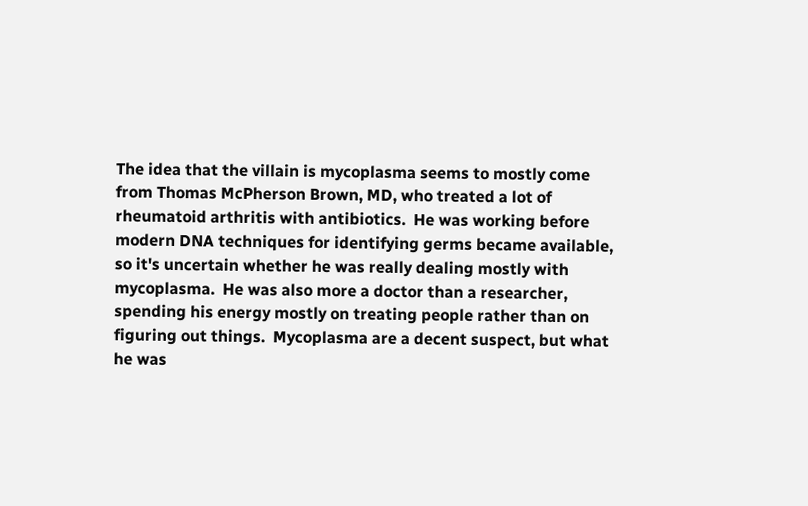The idea that the villain is mycoplasma seems to mostly come from Thomas McPherson Brown, MD, who treated a lot of rheumatoid arthritis with antibiotics.  He was working before modern DNA techniques for identifying germs became available, so it's uncertain whether he was really dealing mostly with mycoplasma.  He was also more a doctor than a researcher, spending his energy mostly on treating people rather than on figuring out things.  Mycoplasma are a decent suspect, but what he was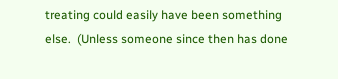treating could easily have been something else.  (Unless someone since then has done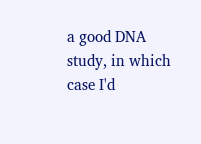a good DNA study, in which case I'd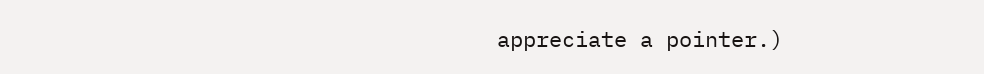appreciate a pointer.)